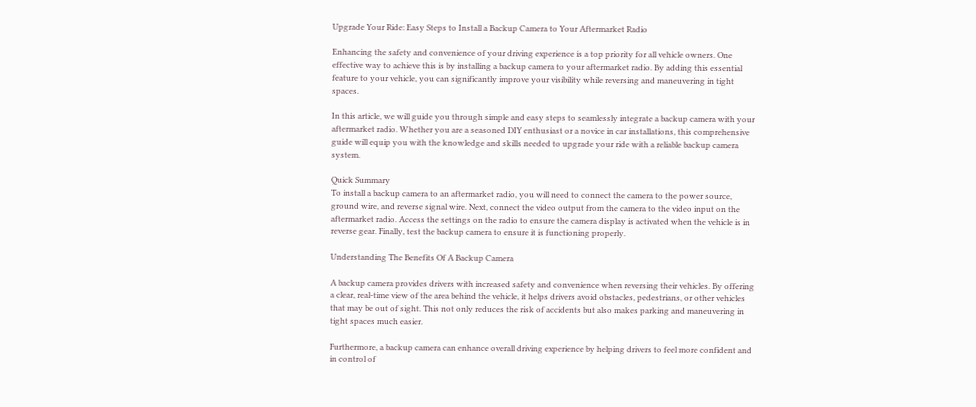Upgrade Your Ride: Easy Steps to Install a Backup Camera to Your Aftermarket Radio

Enhancing the safety and convenience of your driving experience is a top priority for all vehicle owners. One effective way to achieve this is by installing a backup camera to your aftermarket radio. By adding this essential feature to your vehicle, you can significantly improve your visibility while reversing and maneuvering in tight spaces.

In this article, we will guide you through simple and easy steps to seamlessly integrate a backup camera with your aftermarket radio. Whether you are a seasoned DIY enthusiast or a novice in car installations, this comprehensive guide will equip you with the knowledge and skills needed to upgrade your ride with a reliable backup camera system.

Quick Summary
To install a backup camera to an aftermarket radio, you will need to connect the camera to the power source, ground wire, and reverse signal wire. Next, connect the video output from the camera to the video input on the aftermarket radio. Access the settings on the radio to ensure the camera display is activated when the vehicle is in reverse gear. Finally, test the backup camera to ensure it is functioning properly.

Understanding The Benefits Of A Backup Camera

A backup camera provides drivers with increased safety and convenience when reversing their vehicles. By offering a clear, real-time view of the area behind the vehicle, it helps drivers avoid obstacles, pedestrians, or other vehicles that may be out of sight. This not only reduces the risk of accidents but also makes parking and maneuvering in tight spaces much easier.

Furthermore, a backup camera can enhance overall driving experience by helping drivers to feel more confident and in control of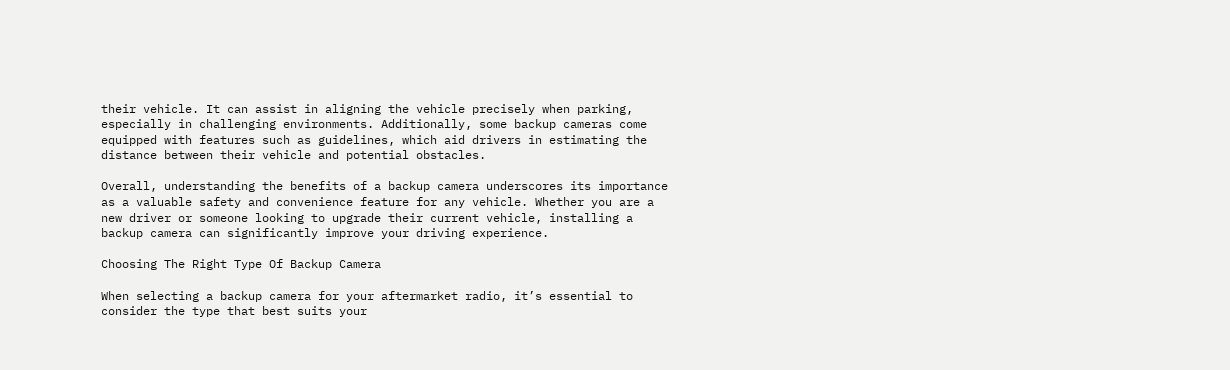their vehicle. It can assist in aligning the vehicle precisely when parking, especially in challenging environments. Additionally, some backup cameras come equipped with features such as guidelines, which aid drivers in estimating the distance between their vehicle and potential obstacles.

Overall, understanding the benefits of a backup camera underscores its importance as a valuable safety and convenience feature for any vehicle. Whether you are a new driver or someone looking to upgrade their current vehicle, installing a backup camera can significantly improve your driving experience.

Choosing The Right Type Of Backup Camera

When selecting a backup camera for your aftermarket radio, it’s essential to consider the type that best suits your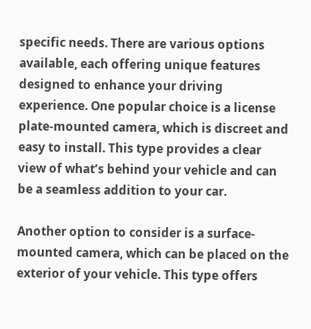specific needs. There are various options available, each offering unique features designed to enhance your driving experience. One popular choice is a license plate-mounted camera, which is discreet and easy to install. This type provides a clear view of what’s behind your vehicle and can be a seamless addition to your car.

Another option to consider is a surface-mounted camera, which can be placed on the exterior of your vehicle. This type offers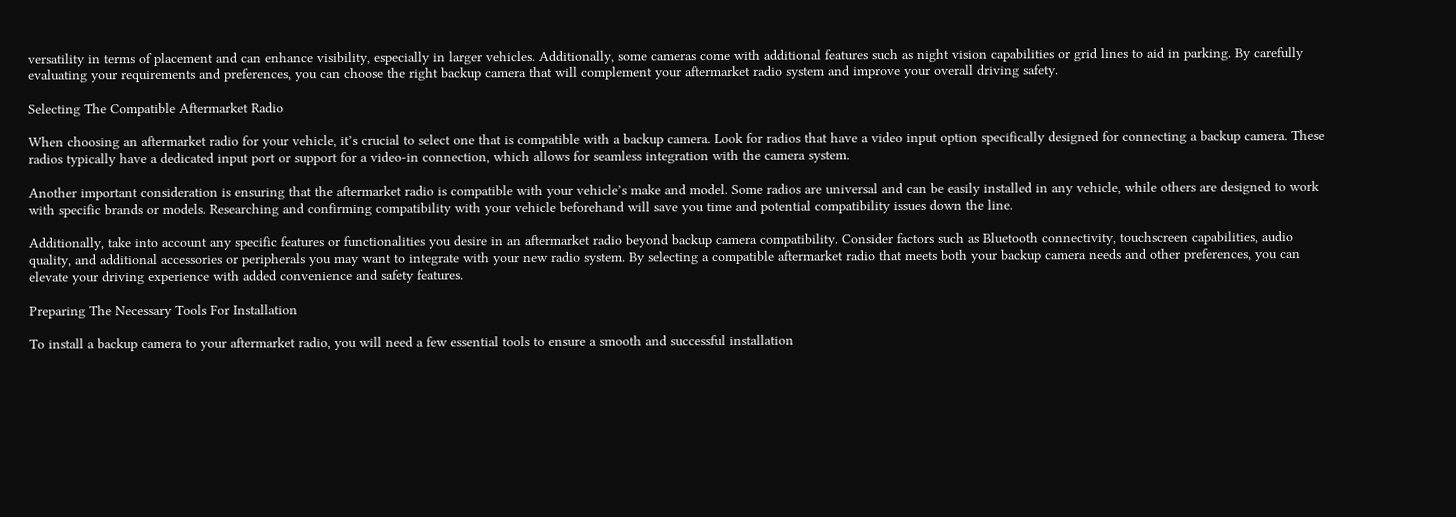versatility in terms of placement and can enhance visibility, especially in larger vehicles. Additionally, some cameras come with additional features such as night vision capabilities or grid lines to aid in parking. By carefully evaluating your requirements and preferences, you can choose the right backup camera that will complement your aftermarket radio system and improve your overall driving safety.

Selecting The Compatible Aftermarket Radio

When choosing an aftermarket radio for your vehicle, it’s crucial to select one that is compatible with a backup camera. Look for radios that have a video input option specifically designed for connecting a backup camera. These radios typically have a dedicated input port or support for a video-in connection, which allows for seamless integration with the camera system.

Another important consideration is ensuring that the aftermarket radio is compatible with your vehicle’s make and model. Some radios are universal and can be easily installed in any vehicle, while others are designed to work with specific brands or models. Researching and confirming compatibility with your vehicle beforehand will save you time and potential compatibility issues down the line.

Additionally, take into account any specific features or functionalities you desire in an aftermarket radio beyond backup camera compatibility. Consider factors such as Bluetooth connectivity, touchscreen capabilities, audio quality, and additional accessories or peripherals you may want to integrate with your new radio system. By selecting a compatible aftermarket radio that meets both your backup camera needs and other preferences, you can elevate your driving experience with added convenience and safety features.

Preparing The Necessary Tools For Installation

To install a backup camera to your aftermarket radio, you will need a few essential tools to ensure a smooth and successful installation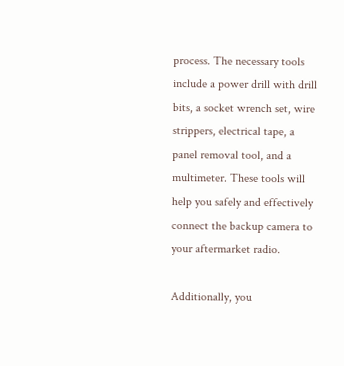process. The necessary tools include a power drill with drill bits, a socket wrench set, wire strippers, electrical tape, a panel removal tool, and a multimeter. These tools will help you safely and effectively connect the backup camera to your aftermarket radio.

Additionally, you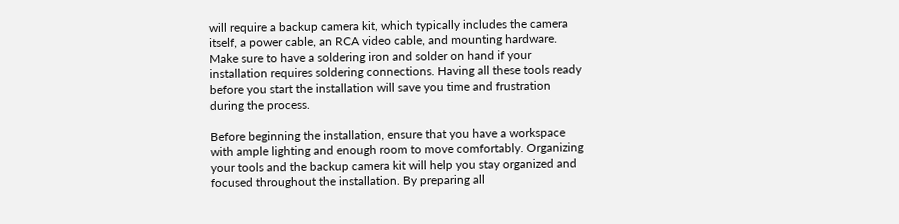will require a backup camera kit, which typically includes the camera itself, a power cable, an RCA video cable, and mounting hardware. Make sure to have a soldering iron and solder on hand if your installation requires soldering connections. Having all these tools ready before you start the installation will save you time and frustration during the process.

Before beginning the installation, ensure that you have a workspace with ample lighting and enough room to move comfortably. Organizing your tools and the backup camera kit will help you stay organized and focused throughout the installation. By preparing all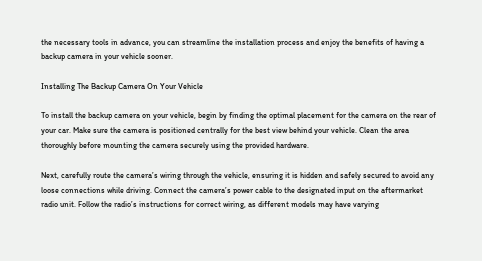the necessary tools in advance, you can streamline the installation process and enjoy the benefits of having a backup camera in your vehicle sooner.

Installing The Backup Camera On Your Vehicle

To install the backup camera on your vehicle, begin by finding the optimal placement for the camera on the rear of your car. Make sure the camera is positioned centrally for the best view behind your vehicle. Clean the area thoroughly before mounting the camera securely using the provided hardware.

Next, carefully route the camera’s wiring through the vehicle, ensuring it is hidden and safely secured to avoid any loose connections while driving. Connect the camera’s power cable to the designated input on the aftermarket radio unit. Follow the radio’s instructions for correct wiring, as different models may have varying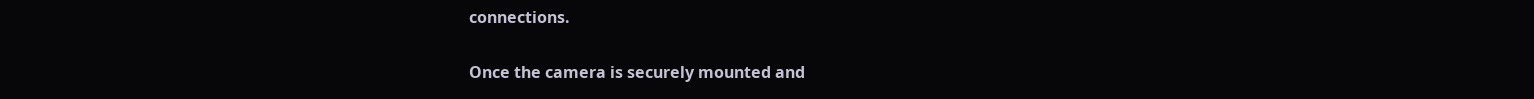connections.

Once the camera is securely mounted and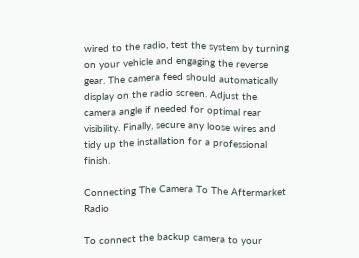wired to the radio, test the system by turning on your vehicle and engaging the reverse gear. The camera feed should automatically display on the radio screen. Adjust the camera angle if needed for optimal rear visibility. Finally, secure any loose wires and tidy up the installation for a professional finish.

Connecting The Camera To The Aftermarket Radio

To connect the backup camera to your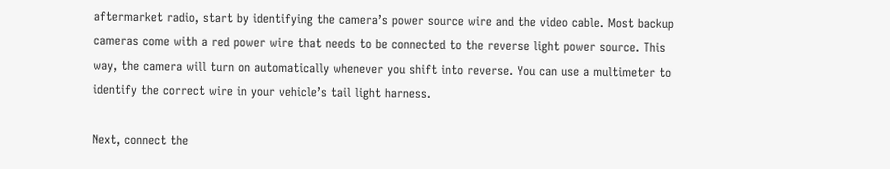aftermarket radio, start by identifying the camera’s power source wire and the video cable. Most backup cameras come with a red power wire that needs to be connected to the reverse light power source. This way, the camera will turn on automatically whenever you shift into reverse. You can use a multimeter to identify the correct wire in your vehicle’s tail light harness.

Next, connect the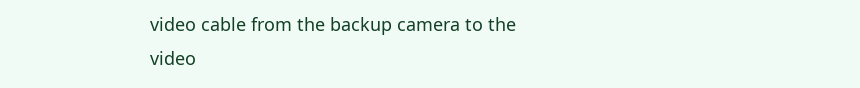video cable from the backup camera to the video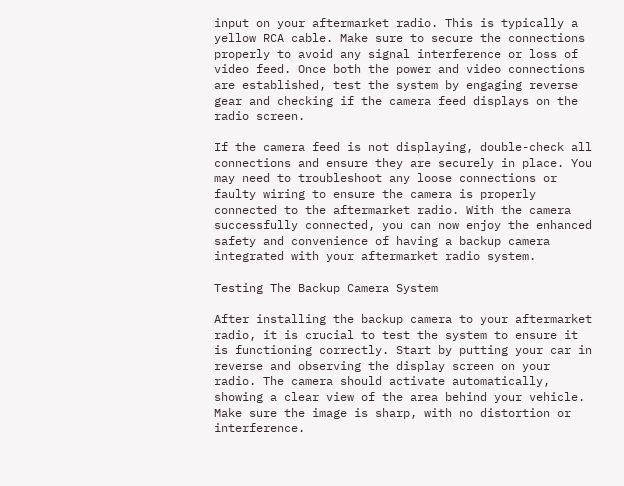input on your aftermarket radio. This is typically a yellow RCA cable. Make sure to secure the connections properly to avoid any signal interference or loss of video feed. Once both the power and video connections are established, test the system by engaging reverse gear and checking if the camera feed displays on the radio screen.

If the camera feed is not displaying, double-check all connections and ensure they are securely in place. You may need to troubleshoot any loose connections or faulty wiring to ensure the camera is properly connected to the aftermarket radio. With the camera successfully connected, you can now enjoy the enhanced safety and convenience of having a backup camera integrated with your aftermarket radio system.

Testing The Backup Camera System

After installing the backup camera to your aftermarket radio, it is crucial to test the system to ensure it is functioning correctly. Start by putting your car in reverse and observing the display screen on your radio. The camera should activate automatically, showing a clear view of the area behind your vehicle. Make sure the image is sharp, with no distortion or interference.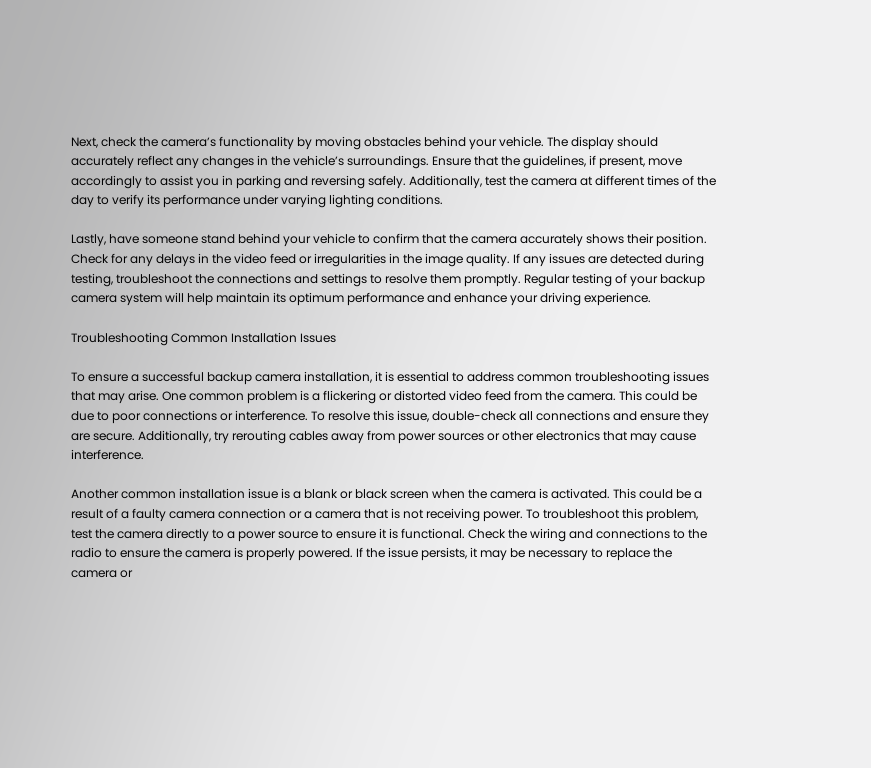Next, check the camera’s functionality by moving obstacles behind your vehicle. The display should accurately reflect any changes in the vehicle’s surroundings. Ensure that the guidelines, if present, move accordingly to assist you in parking and reversing safely. Additionally, test the camera at different times of the day to verify its performance under varying lighting conditions.

Lastly, have someone stand behind your vehicle to confirm that the camera accurately shows their position. Check for any delays in the video feed or irregularities in the image quality. If any issues are detected during testing, troubleshoot the connections and settings to resolve them promptly. Regular testing of your backup camera system will help maintain its optimum performance and enhance your driving experience.

Troubleshooting Common Installation Issues

To ensure a successful backup camera installation, it is essential to address common troubleshooting issues that may arise. One common problem is a flickering or distorted video feed from the camera. This could be due to poor connections or interference. To resolve this issue, double-check all connections and ensure they are secure. Additionally, try rerouting cables away from power sources or other electronics that may cause interference.

Another common installation issue is a blank or black screen when the camera is activated. This could be a result of a faulty camera connection or a camera that is not receiving power. To troubleshoot this problem, test the camera directly to a power source to ensure it is functional. Check the wiring and connections to the radio to ensure the camera is properly powered. If the issue persists, it may be necessary to replace the camera or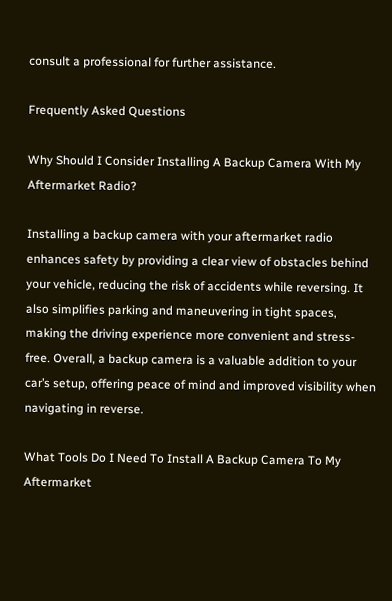consult a professional for further assistance.

Frequently Asked Questions

Why Should I Consider Installing A Backup Camera With My Aftermarket Radio?

Installing a backup camera with your aftermarket radio enhances safety by providing a clear view of obstacles behind your vehicle, reducing the risk of accidents while reversing. It also simplifies parking and maneuvering in tight spaces, making the driving experience more convenient and stress-free. Overall, a backup camera is a valuable addition to your car’s setup, offering peace of mind and improved visibility when navigating in reverse.

What Tools Do I Need To Install A Backup Camera To My Aftermarket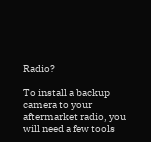Radio?

To install a backup camera to your aftermarket radio, you will need a few tools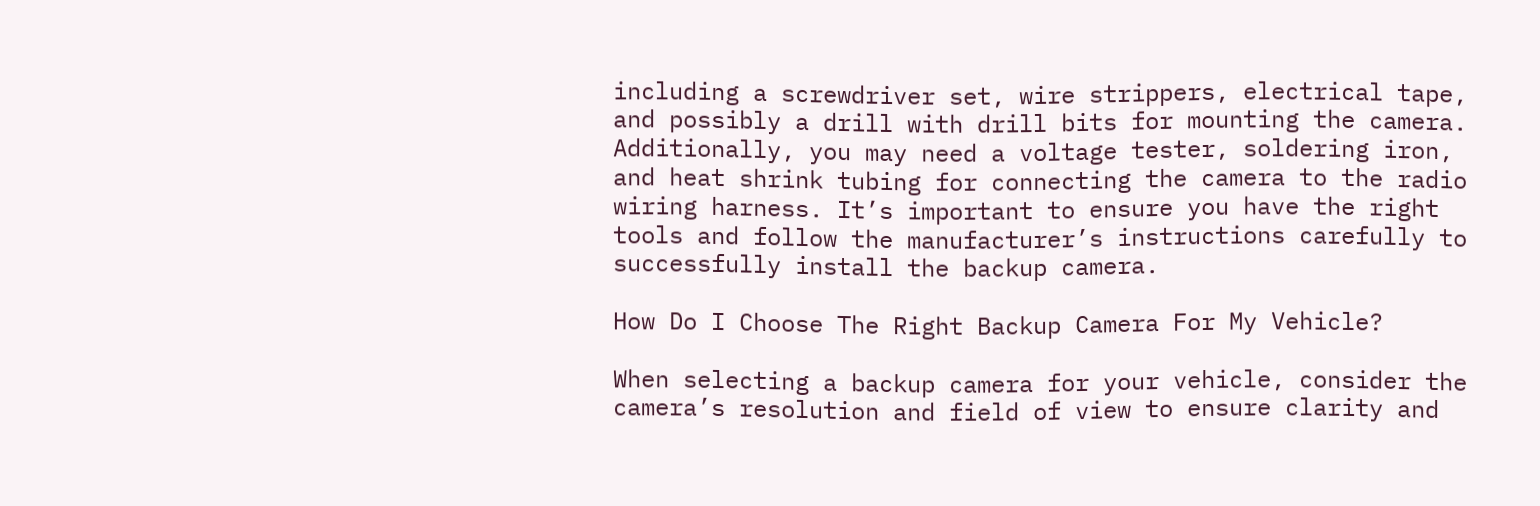including a screwdriver set, wire strippers, electrical tape, and possibly a drill with drill bits for mounting the camera. Additionally, you may need a voltage tester, soldering iron, and heat shrink tubing for connecting the camera to the radio wiring harness. It’s important to ensure you have the right tools and follow the manufacturer’s instructions carefully to successfully install the backup camera.

How Do I Choose The Right Backup Camera For My Vehicle?

When selecting a backup camera for your vehicle, consider the camera’s resolution and field of view to ensure clarity and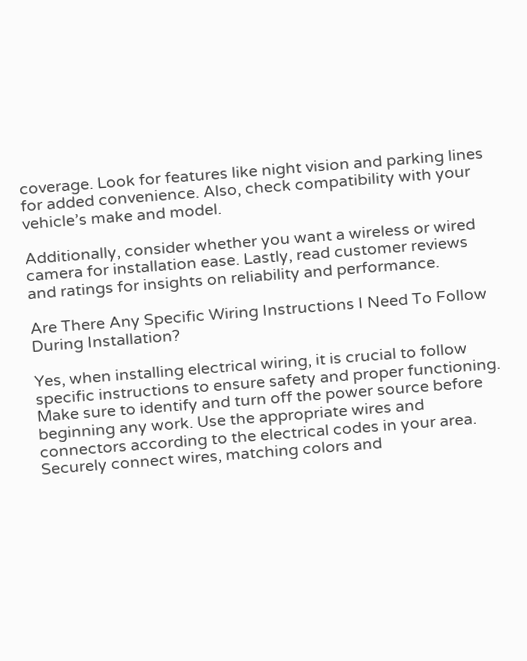coverage. Look for features like night vision and parking lines for added convenience. Also, check compatibility with your vehicle’s make and model.

Additionally, consider whether you want a wireless or wired camera for installation ease. Lastly, read customer reviews and ratings for insights on reliability and performance.

Are There Any Specific Wiring Instructions I Need To Follow During Installation?

Yes, when installing electrical wiring, it is crucial to follow specific instructions to ensure safety and proper functioning. Make sure to identify and turn off the power source before beginning any work. Use the appropriate wires and connectors according to the electrical codes in your area. Securely connect wires, matching colors and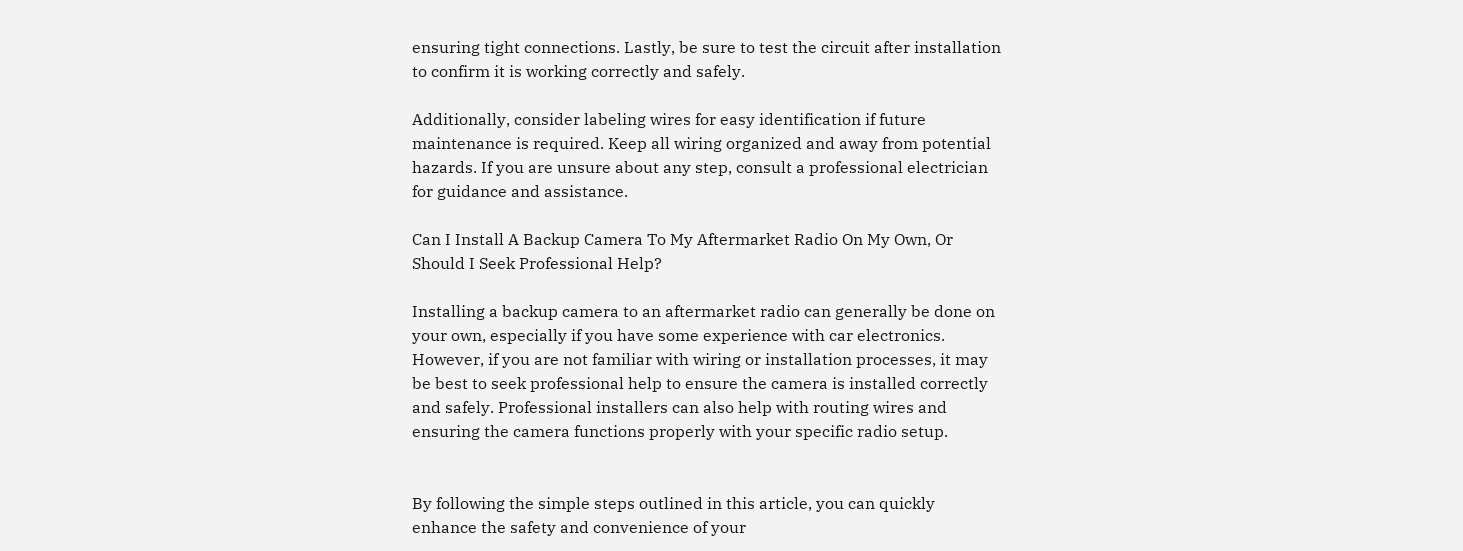ensuring tight connections. Lastly, be sure to test the circuit after installation to confirm it is working correctly and safely.

Additionally, consider labeling wires for easy identification if future maintenance is required. Keep all wiring organized and away from potential hazards. If you are unsure about any step, consult a professional electrician for guidance and assistance.

Can I Install A Backup Camera To My Aftermarket Radio On My Own, Or Should I Seek Professional Help?

Installing a backup camera to an aftermarket radio can generally be done on your own, especially if you have some experience with car electronics. However, if you are not familiar with wiring or installation processes, it may be best to seek professional help to ensure the camera is installed correctly and safely. Professional installers can also help with routing wires and ensuring the camera functions properly with your specific radio setup.


By following the simple steps outlined in this article, you can quickly enhance the safety and convenience of your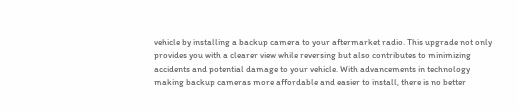vehicle by installing a backup camera to your aftermarket radio. This upgrade not only provides you with a clearer view while reversing but also contributes to minimizing accidents and potential damage to your vehicle. With advancements in technology making backup cameras more affordable and easier to install, there is no better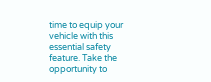time to equip your vehicle with this essential safety feature. Take the opportunity to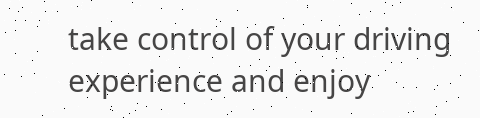take control of your driving experience and enjoy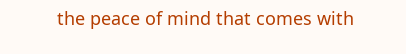the peace of mind that comes with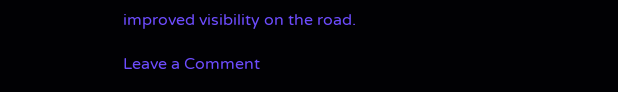improved visibility on the road.

Leave a Comment